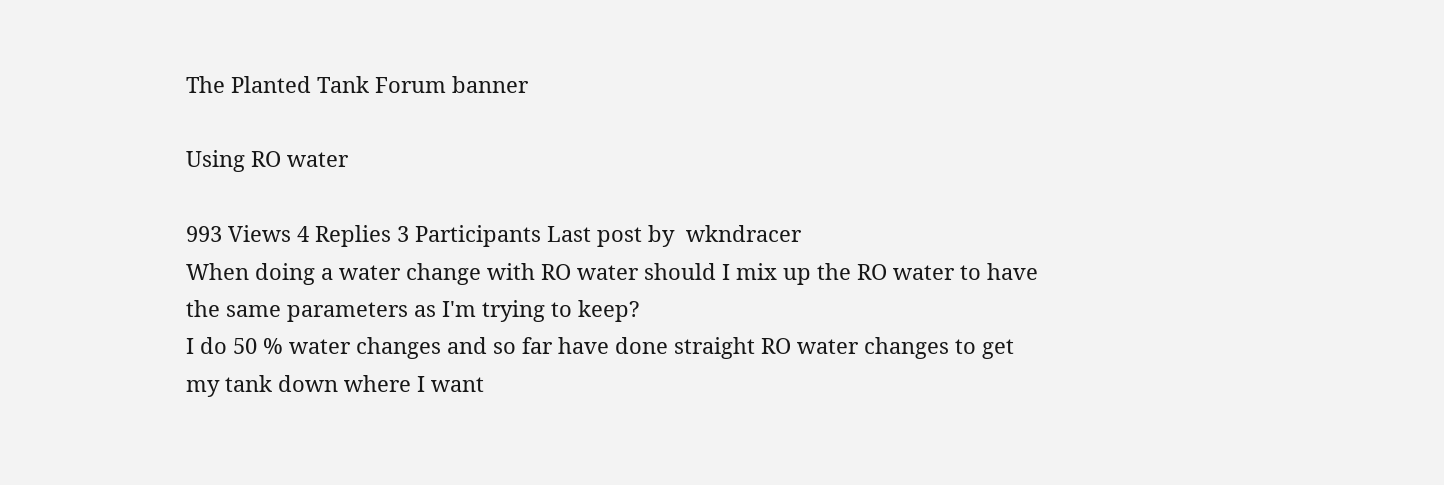The Planted Tank Forum banner

Using RO water

993 Views 4 Replies 3 Participants Last post by  wkndracer
When doing a water change with RO water should I mix up the RO water to have the same parameters as I'm trying to keep?
I do 50 % water changes and so far have done straight RO water changes to get my tank down where I want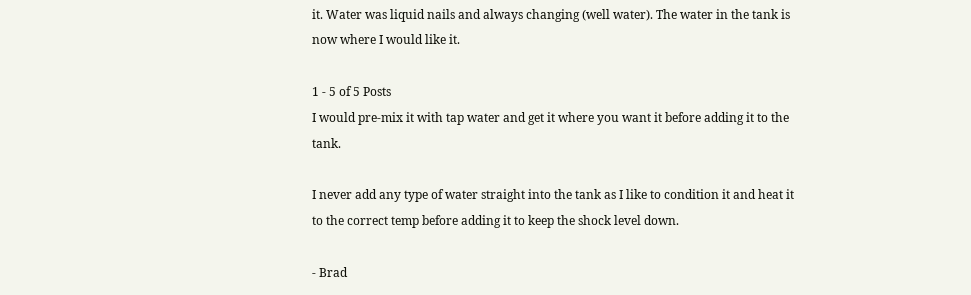it. Water was liquid nails and always changing (well water). The water in the tank is now where I would like it.

1 - 5 of 5 Posts
I would pre-mix it with tap water and get it where you want it before adding it to the tank.

I never add any type of water straight into the tank as I like to condition it and heat it to the correct temp before adding it to keep the shock level down.

- Brad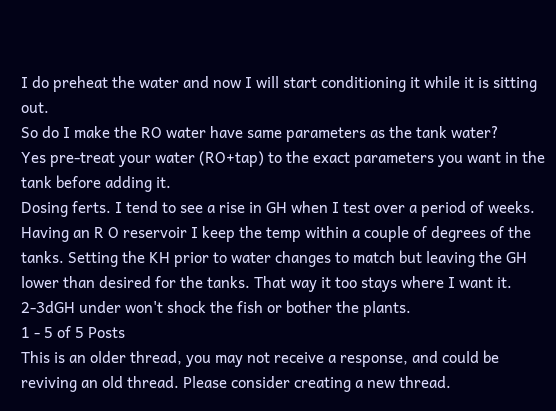I do preheat the water and now I will start conditioning it while it is sitting out.
So do I make the RO water have same parameters as the tank water?
Yes pre-treat your water (RO+tap) to the exact parameters you want in the tank before adding it.
Dosing ferts. I tend to see a rise in GH when I test over a period of weeks. Having an R O reservoir I keep the temp within a couple of degrees of the tanks. Setting the KH prior to water changes to match but leaving the GH lower than desired for the tanks. That way it too stays where I want it. 2-3dGH under won't shock the fish or bother the plants.
1 - 5 of 5 Posts
This is an older thread, you may not receive a response, and could be reviving an old thread. Please consider creating a new thread.